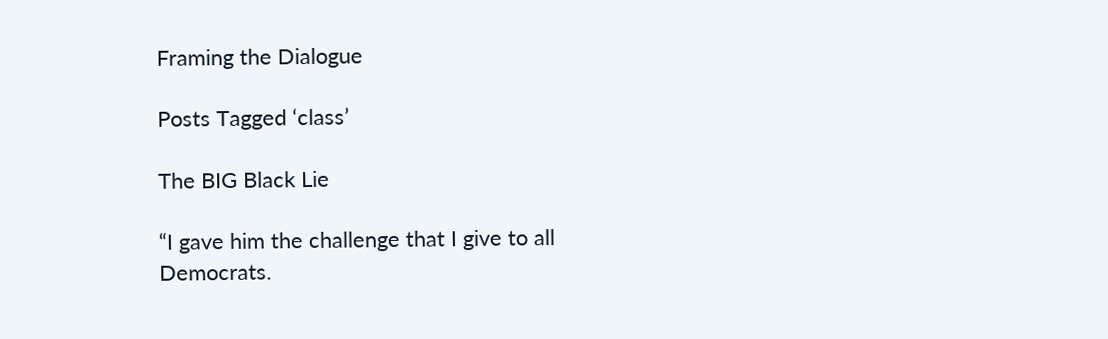Framing the Dialogue

Posts Tagged ‘class’

The BIG Black Lie

“I gave him the challenge that I give to all Democrats.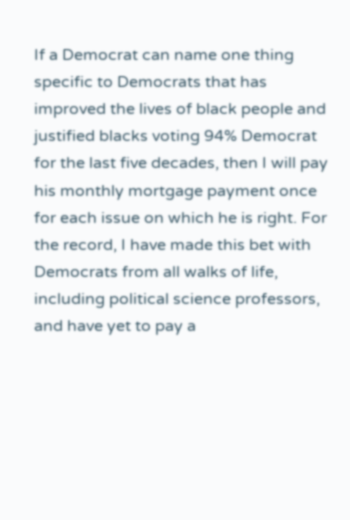If a Democrat can name one thing specific to Democrats that has improved the lives of black people and justified blacks voting 94% Democrat for the last five decades, then I will pay his monthly mortgage payment once for each issue on which he is right. For the record, I have made this bet with Democrats from all walks of life, including political science professors, and have yet to pay a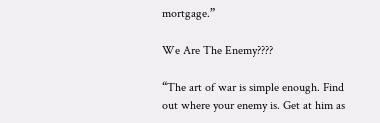mortgage.”

We Are The Enemy????

“The art of war is simple enough. Find out where your enemy is. Get at him as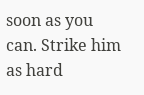soon as you can. Strike him as hard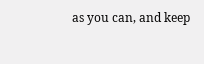as you can, and keep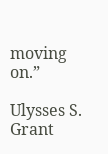moving on.”

Ulysses S. Grant